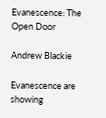Evanescence: The Open Door

Andrew Blackie

Evanescence are showing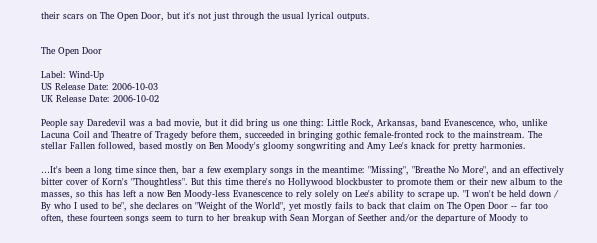their scars on The Open Door, but it's not just through the usual lyrical outputs.


The Open Door

Label: Wind-Up
US Release Date: 2006-10-03
UK Release Date: 2006-10-02

People say Daredevil was a bad movie, but it did bring us one thing: Little Rock, Arkansas, band Evanescence, who, unlike Lacuna Coil and Theatre of Tragedy before them, succeeded in bringing gothic female-fronted rock to the mainstream. The stellar Fallen followed, based mostly on Ben Moody's gloomy songwriting and Amy Lee's knack for pretty harmonies.

…It's been a long time since then, bar a few exemplary songs in the meantime: "Missing", "Breathe No More", and an effectively bitter cover of Korn's "Thoughtless". But this time there's no Hollywood blockbuster to promote them or their new album to the masses, so this has left a now Ben Moody-less Evanescence to rely solely on Lee's ability to scrape up. "I won't be held down / By who I used to be", she declares on "Weight of the World", yet mostly fails to back that claim on The Open Door -- far too often, these fourteen songs seem to turn to her breakup with Sean Morgan of Seether and/or the departure of Moody to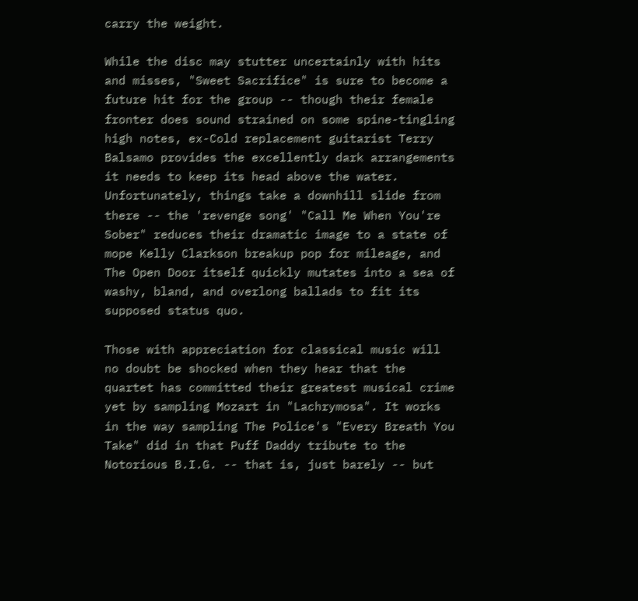carry the weight.

While the disc may stutter uncertainly with hits and misses, "Sweet Sacrifice" is sure to become a future hit for the group -- though their female fronter does sound strained on some spine-tingling high notes, ex-Cold replacement guitarist Terry Balsamo provides the excellently dark arrangements it needs to keep its head above the water. Unfortunately, things take a downhill slide from there -- the 'revenge song' "Call Me When You're Sober" reduces their dramatic image to a state of mope Kelly Clarkson breakup pop for mileage, and The Open Door itself quickly mutates into a sea of washy, bland, and overlong ballads to fit its supposed status quo.

Those with appreciation for classical music will no doubt be shocked when they hear that the quartet has committed their greatest musical crime yet by sampling Mozart in "Lachrymosa". It works in the way sampling The Police's "Every Breath You Take" did in that Puff Daddy tribute to the Notorious B.I.G. -- that is, just barely -- but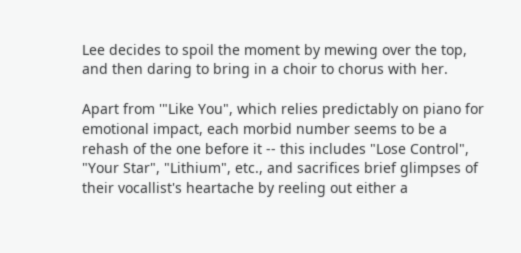Lee decides to spoil the moment by mewing over the top, and then daring to bring in a choir to chorus with her.

Apart from '"Like You", which relies predictably on piano for emotional impact, each morbid number seems to be a rehash of the one before it -- this includes "Lose Control", "Your Star", "Lithium", etc., and sacrifices brief glimpses of their vocallist's heartache by reeling out either a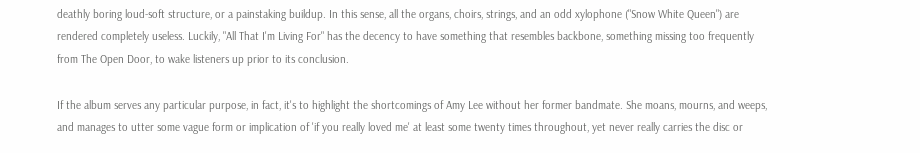deathly boring loud-soft structure, or a painstaking buildup. In this sense, all the organs, choirs, strings, and an odd xylophone ("Snow White Queen") are rendered completely useless. Luckily, "All That I'm Living For" has the decency to have something that resembles backbone, something missing too frequently from The Open Door, to wake listeners up prior to its conclusion.

If the album serves any particular purpose, in fact, it's to highlight the shortcomings of Amy Lee without her former bandmate. She moans, mourns, and weeps, and manages to utter some vague form or implication of 'if you really loved me' at least some twenty times throughout, yet never really carries the disc or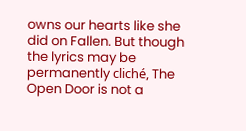owns our hearts like she did on Fallen. But though the lyrics may be permanently cliché, The Open Door is not a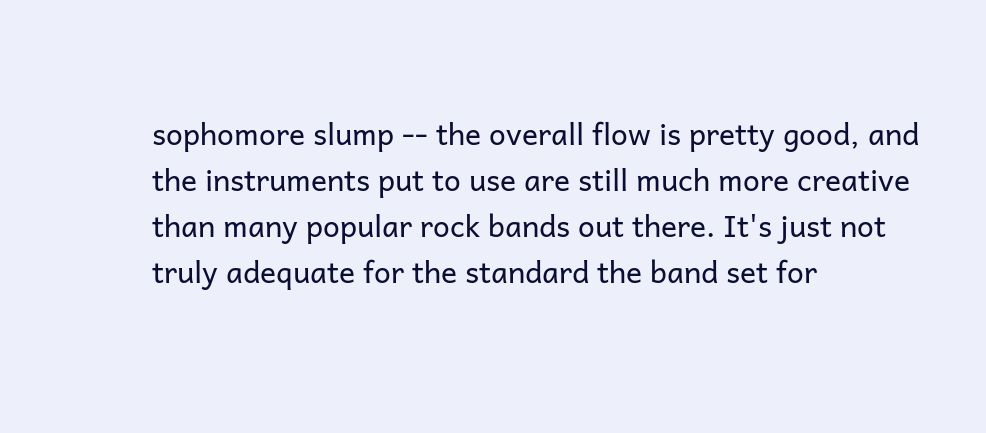sophomore slump -- the overall flow is pretty good, and the instruments put to use are still much more creative than many popular rock bands out there. It's just not truly adequate for the standard the band set for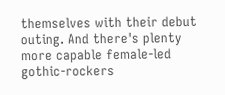themselves with their debut outing. And there's plenty more capable female-led gothic-rockers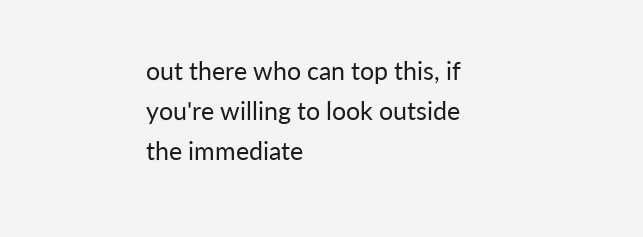out there who can top this, if you're willing to look outside the immediate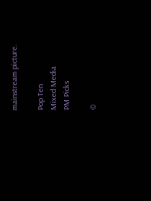mainstream picture.

Pop Ten
Mixed Media
PM Picks

©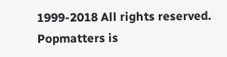1999-2018 All rights reserved.
Popmatters is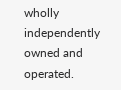wholly independently owned and operated.